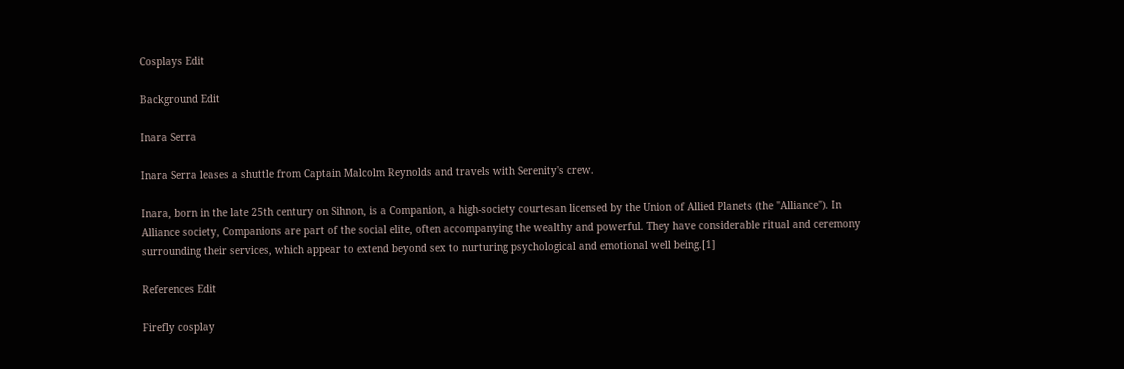Cosplays Edit

Background Edit

Inara Serra

Inara Serra leases a shuttle from Captain Malcolm Reynolds and travels with Serenity's crew.

Inara, born in the late 25th century on Sihnon, is a Companion, a high-society courtesan licensed by the Union of Allied Planets (the "Alliance"). In Alliance society, Companions are part of the social elite, often accompanying the wealthy and powerful. They have considerable ritual and ceremony surrounding their services, which appear to extend beyond sex to nurturing psychological and emotional well being.[1]

References Edit

Firefly cosplay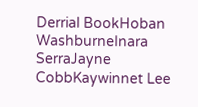Derrial BookHoban WashburneInara SerraJayne CobbKaywinnet Lee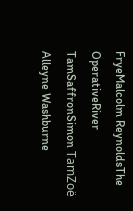FryeMalcolm ReynoldsThe OperativeRiver TamSaffronSimon TamZoë Alleyne Washburne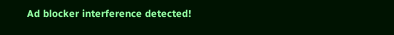Ad blocker interference detected!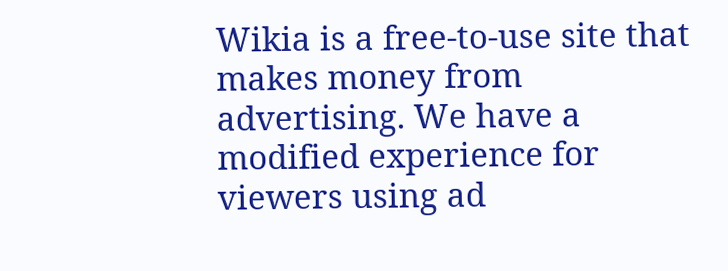Wikia is a free-to-use site that makes money from advertising. We have a modified experience for viewers using ad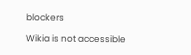blockers

Wikia is not accessible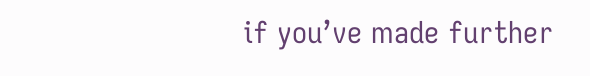if you’ve made further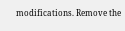modifications. Remove the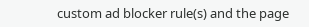custom ad blocker rule(s) and the page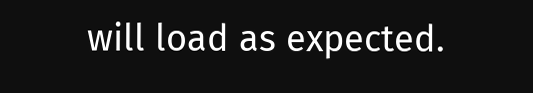will load as expected.